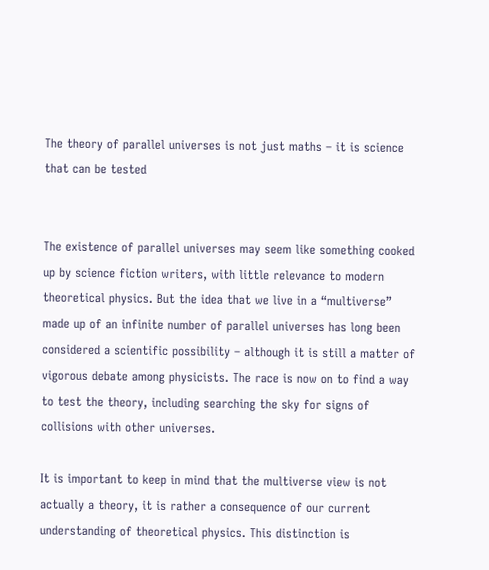The theory of parallel universes is not just maths – it is science that can be tested


The existence of parallel universes may seem like something cooked up by science fiction writers, with little relevance to modern theoretical physics. But the idea that we live in a “multiverse” made up of an infinite number of parallel universes has long been considered a scientific possibility – although it is still a matter of vigorous debate among physicists. The race is now on to find a way to test the theory, including searching the sky for signs of collisions with other universes.

It is important to keep in mind that the multiverse view is not actually a theory, it is rather a consequence of our current understanding of theoretical physics. This distinction is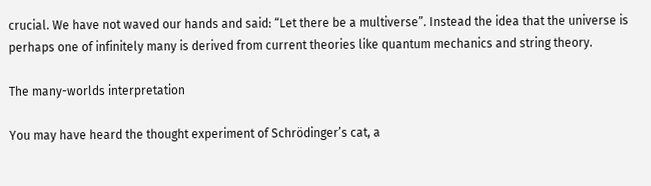crucial. We have not waved our hands and said: “Let there be a multiverse”. Instead the idea that the universe is perhaps one of infinitely many is derived from current theories like quantum mechanics and string theory.

The many-worlds interpretation

You may have heard the thought experiment of Schrödinger’s cat, a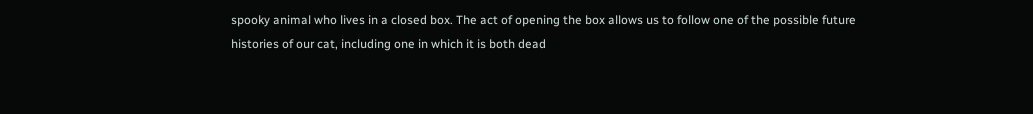spooky animal who lives in a closed box. The act of opening the box allows us to follow one of the possible future histories of our cat, including one in which it is both dead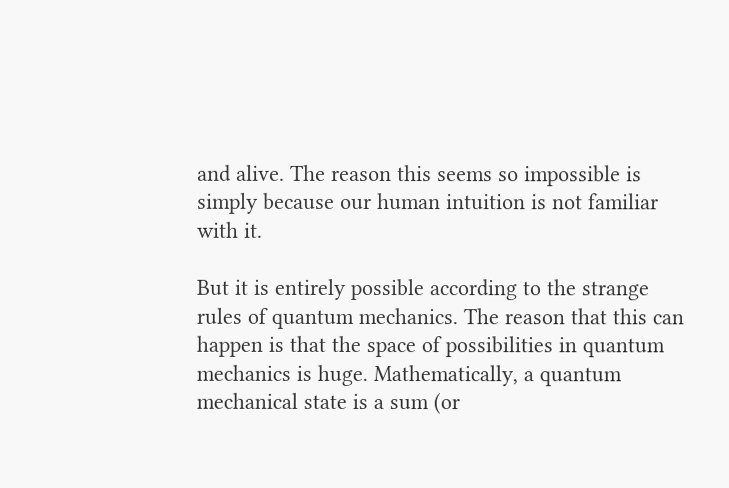and alive. The reason this seems so impossible is simply because our human intuition is not familiar with it.

But it is entirely possible according to the strange rules of quantum mechanics. The reason that this can happen is that the space of possibilities in quantum mechanics is huge. Mathematically, a quantum mechanical state is a sum (or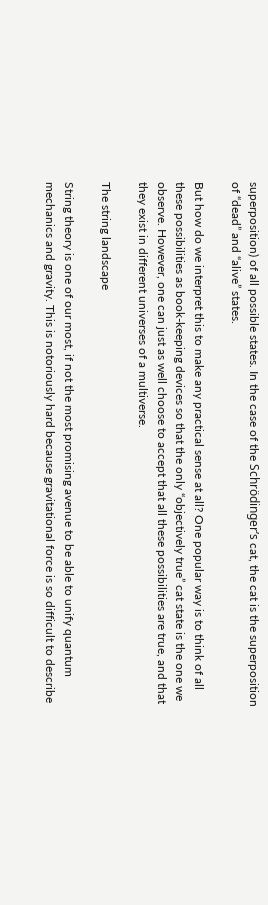superposition) of all possible states. In the case of the Schrödinger’s cat, the cat is the superposition of “dead” and “alive” states.

But how do we interpret this to make any practical sense at all? One popular way is to think of all these possibilities as book-keeping devices so that the only “objectively true” cat state is the one we observe. However, one can just as well choose to accept that all these possibilities are true, and that they exist in different universes of a multiverse.

The string landscape

String theory is one of our most, if not the most promising avenue to be able to unify quantum mechanics and gravity. This is notoriously hard because gravitational force is so difficult to describe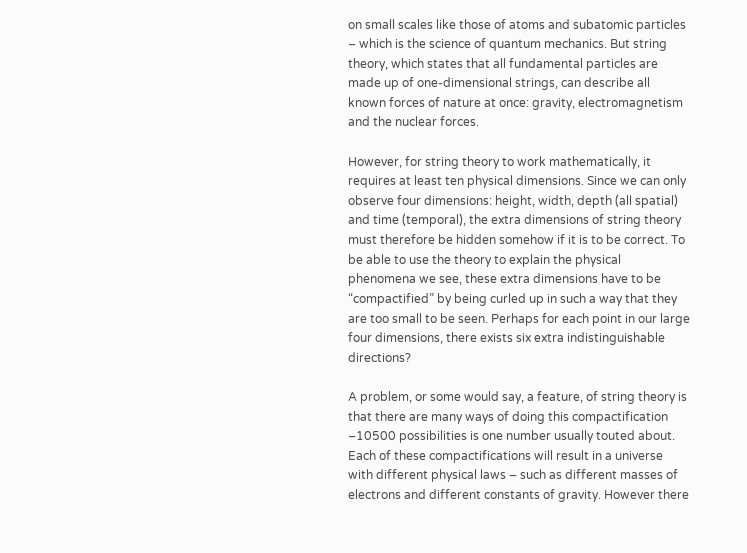on small scales like those of atoms and subatomic particles – which is the science of quantum mechanics. But string theory, which states that all fundamental particles are made up of one-dimensional strings, can describe all known forces of nature at once: gravity, electromagnetism and the nuclear forces.

However, for string theory to work mathematically, it requires at least ten physical dimensions. Since we can only observe four dimensions: height, width, depth (all spatial) and time (temporal), the extra dimensions of string theory must therefore be hidden somehow if it is to be correct. To be able to use the theory to explain the physical phenomena we see, these extra dimensions have to be “compactified” by being curled up in such a way that they are too small to be seen. Perhaps for each point in our large four dimensions, there exists six extra indistinguishable directions?

A problem, or some would say, a feature, of string theory is that there are many ways of doing this compactification –10500 possibilities is one number usually touted about. Each of these compactifications will result in a universe with different physical laws – such as different masses of electrons and different constants of gravity. However there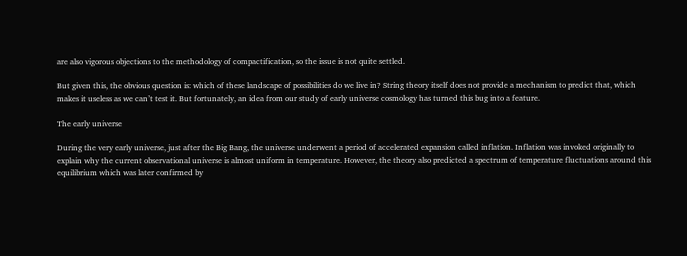are also vigorous objections to the methodology of compactification, so the issue is not quite settled.

But given this, the obvious question is: which of these landscape of possibilities do we live in? String theory itself does not provide a mechanism to predict that, which makes it useless as we can’t test it. But fortunately, an idea from our study of early universe cosmology has turned this bug into a feature.

The early universe

During the very early universe, just after the Big Bang, the universe underwent a period of accelerated expansion called inflation. Inflation was invoked originally to explain why the current observational universe is almost uniform in temperature. However, the theory also predicted a spectrum of temperature fluctuations around this equilibrium which was later confirmed by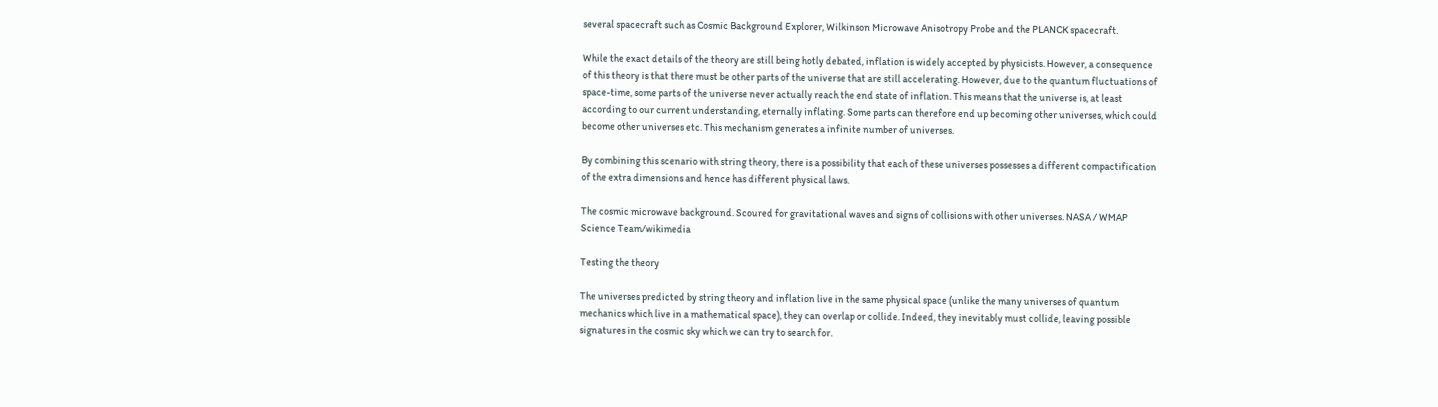several spacecraft such as Cosmic Background Explorer, Wilkinson Microwave Anisotropy Probe and the PLANCK spacecraft.

While the exact details of the theory are still being hotly debated, inflation is widely accepted by physicists. However, a consequence of this theory is that there must be other parts of the universe that are still accelerating. However, due to the quantum fluctuations of space-time, some parts of the universe never actually reach the end state of inflation. This means that the universe is, at least according to our current understanding, eternally inflating. Some parts can therefore end up becoming other universes, which could become other universes etc. This mechanism generates a infinite number of universes.

By combining this scenario with string theory, there is a possibility that each of these universes possesses a different compactification of the extra dimensions and hence has different physical laws.

The cosmic microwave background. Scoured for gravitational waves and signs of collisions with other universes. NASA / WMAP Science Team/wikimedia

Testing the theory

The universes predicted by string theory and inflation live in the same physical space (unlike the many universes of quantum mechanics which live in a mathematical space), they can overlap or collide. Indeed, they inevitably must collide, leaving possible signatures in the cosmic sky which we can try to search for.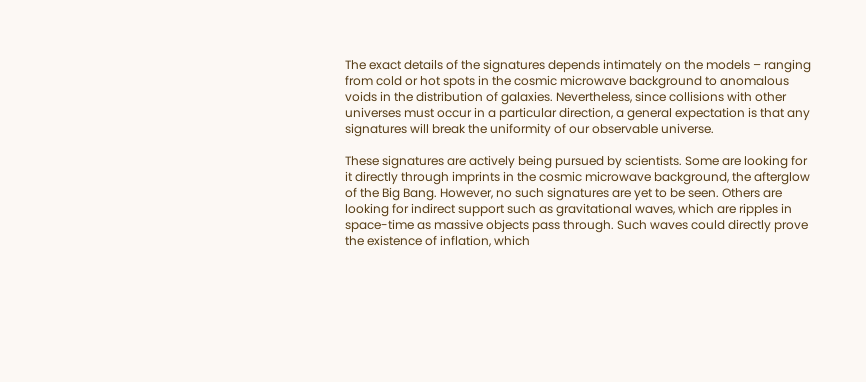The exact details of the signatures depends intimately on the models – ranging from cold or hot spots in the cosmic microwave background to anomalous voids in the distribution of galaxies. Nevertheless, since collisions with other universes must occur in a particular direction, a general expectation is that any signatures will break the uniformity of our observable universe.

These signatures are actively being pursued by scientists. Some are looking for it directly through imprints in the cosmic microwave background, the afterglow of the Big Bang. However, no such signatures are yet to be seen. Others are looking for indirect support such as gravitational waves, which are ripples in space-time as massive objects pass through. Such waves could directly prove the existence of inflation, which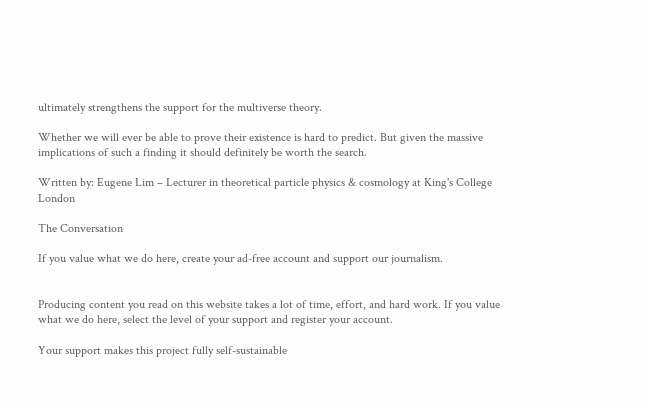ultimately strengthens the support for the multiverse theory.

Whether we will ever be able to prove their existence is hard to predict. But given the massive implications of such a finding it should definitely be worth the search.

Written by: Eugene Lim – Lecturer in theoretical particle physics & cosmology at King's College London

The Conversation

If you value what we do here, create your ad-free account and support our journalism.


Producing content you read on this website takes a lot of time, effort, and hard work. If you value what we do here, select the level of your support and register your account.

Your support makes this project fully self-sustainable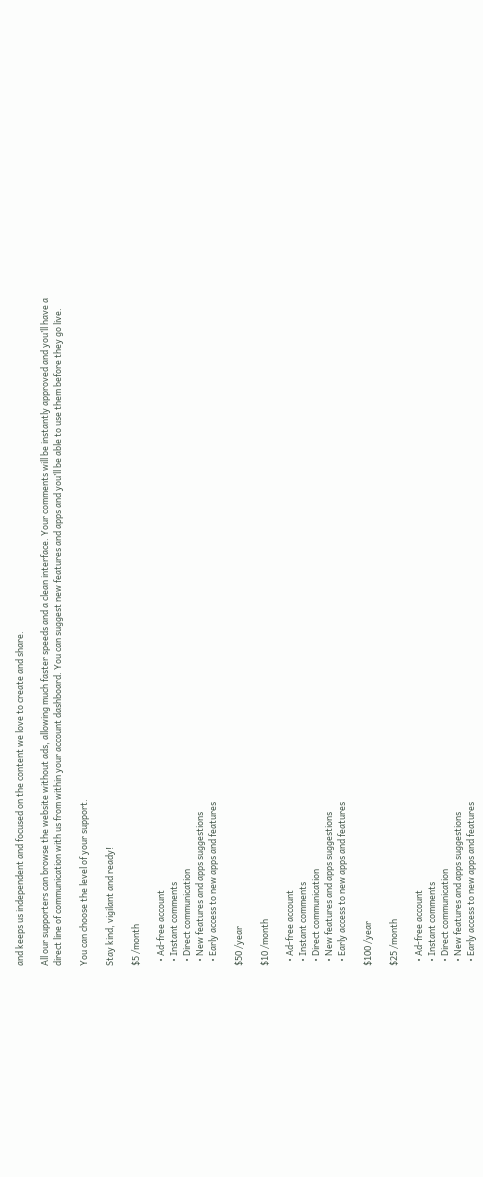and keeps us independent and focused on the content we love to create and share.

All our supporters can browse the website without ads, allowing much faster speeds and a clean interface. Your comments will be instantly approved and you’ll have a direct line of communication with us from within your account dashboard. You can suggest new features and apps and you’ll be able to use them before they go live.

You can choose the level of your support.

Stay kind, vigilant and ready!

$5 /month

  • Ad-free account
  • Instant comments
  • Direct communication
  • New features and apps suggestions
  • Early access to new apps and features

$50 /year

$10 /month

  • Ad-free account
  • Instant comments
  • Direct communication
  • New features and apps suggestions
  • Early access to new apps and features

$100 /year

$25 /month

  • Ad-free account
  • Instant comments
  • Direct communication
  • New features and apps suggestions
  • Early access to new apps and features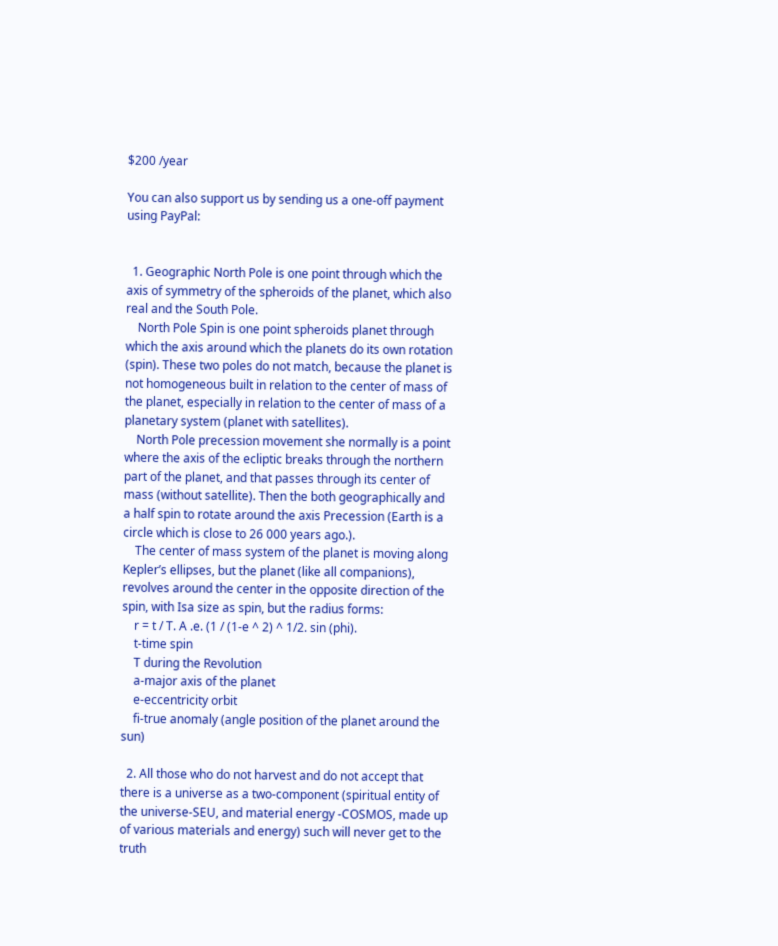$200 /year

You can also support us by sending us a one-off payment using PayPal:


  1. Geographic North Pole is one point through which the axis of symmetry of the spheroids of the planet, which also real and the South Pole.
    North Pole Spin is one point spheroids planet through which the axis around which the planets do its own rotation (spin). These two poles do not match, because the planet is not homogeneous built in relation to the center of mass of the planet, especially in relation to the center of mass of a planetary system (planet with satellites).
    North Pole precession movement she normally is a point where the axis of the ecliptic breaks through the northern part of the planet, and that passes through its center of mass (without satellite). Then the both geographically and a half spin to rotate around the axis Precession (Earth is a circle which is close to 26 000 years ago.).
    The center of mass system of the planet is moving along Kepler’s ellipses, but the planet (like all companions), revolves around the center in the opposite direction of the spin, with Isa size as spin, but the radius forms:
    r = t / T. A .e. (1 / (1-e ^ 2) ^ 1/2. sin (phi).
    t-time spin
    T during the Revolution
    a-major axis of the planet
    e-eccentricity orbit
    fi-true anomaly (angle position of the planet around the sun)

  2. All those who do not harvest and do not accept that there is a universe as a two-component (spiritual entity of the universe-SEU, and material energy -COSMOS, made up of various materials and energy) such will never get to the truth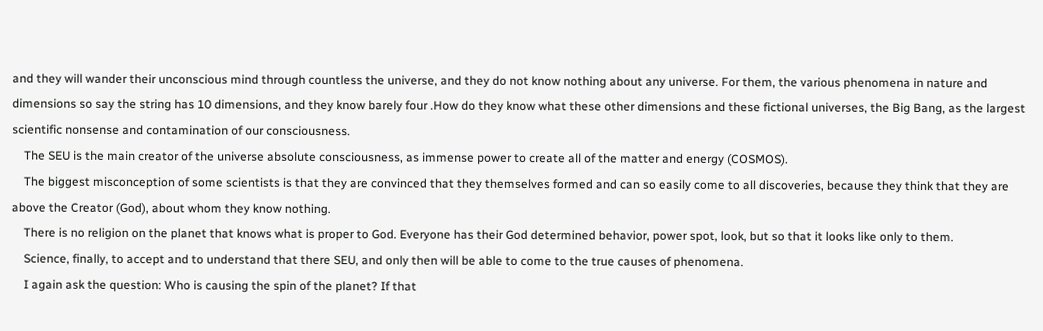and they will wander their unconscious mind through countless the universe, and they do not know nothing about any universe. For them, the various phenomena in nature and dimensions so say the string has 10 dimensions, and they know barely four .How do they know what these other dimensions and these fictional universes, the Big Bang, as the largest scientific nonsense and contamination of our consciousness.
    The SEU is the main creator of the universe absolute consciousness, as immense power to create all of the matter and energy (COSMOS).
    The biggest misconception of some scientists is that they are convinced that they themselves formed and can so easily come to all discoveries, because they think that they are above the Creator (God), about whom they know nothing.
    There is no religion on the planet that knows what is proper to God. Everyone has their God determined behavior, power spot, look, but so that it looks like only to them.
    Science, finally, to accept and to understand that there SEU, and only then will be able to come to the true causes of phenomena.
    I again ask the question: Who is causing the spin of the planet? If that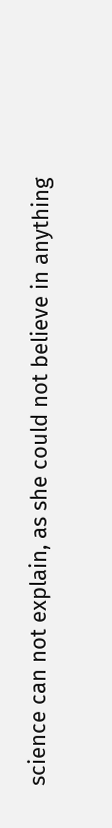science can not explain, as she could not believe in anything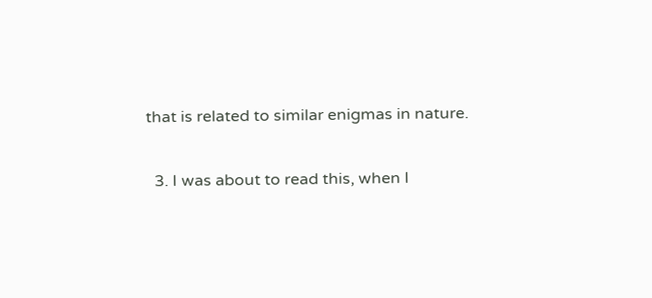that is related to similar enigmas in nature.

  3. I was about to read this, when I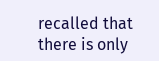recalled that there is only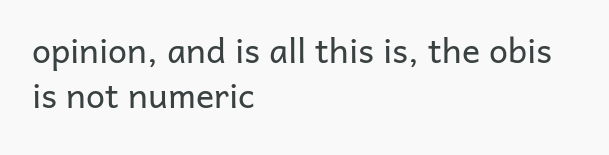opinion, and is all this is, the obis is not numeric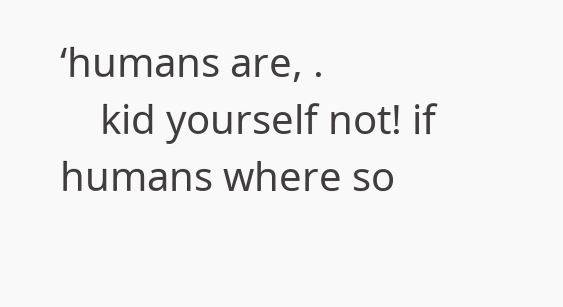‘humans are, .
    kid yourself not! if humans where so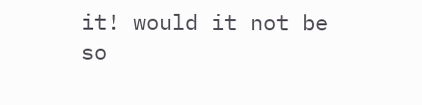it! would it not be so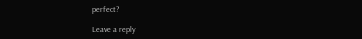perfect?

Leave a reply